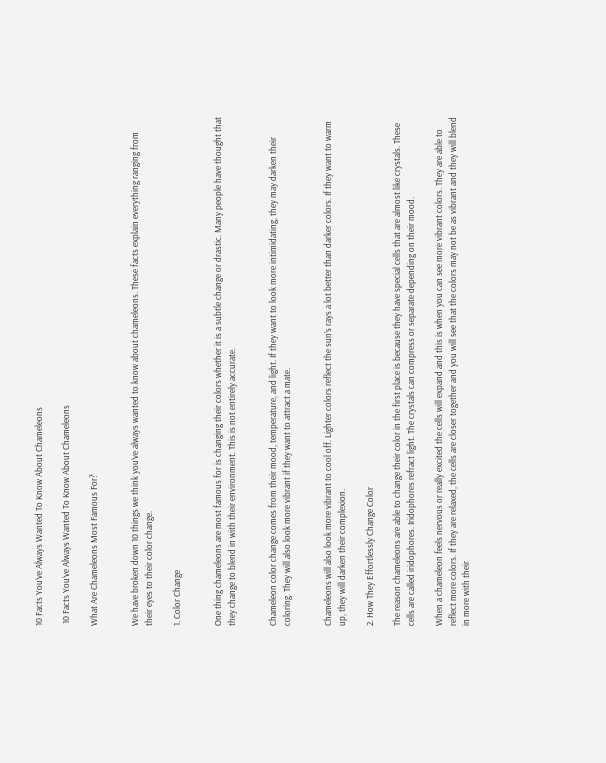10 Facts You’ve Always Wanted To Know About Chameleons

 10 Facts You’ve Always Wanted To Know About Chameleons

What Are Chameleons Most Famous For?


We have broken down 10 things we think you’ve always wanted to know about chameleons. These facts explain everything ranging from their eyes to their color change.

1. Color Change


One thing chameleons are most famous for is changing their colors whether it is a subtle change or drastic. Many people have thought that they change to blend in with their environment. This is not entirely accurate.


Chameleon color change comes from their mood, temperature, and light. If they want to look more intimidating, they may darken their coloring. They will also look more vibrant if they want to attract a mate.


Chameleons will also look more vibrant to cool off. Lighter colors reflect the sun’s rays a lot better than darker colors. If they want to warm up, they will darken their complexion.

2. How They Effortlessly Change Color

The reason chameleons are able to change their color in the first place is because they have special cells that are almost like crystals. These cells are called iridophores. Iridophores refract light. The crystals can compress or separate depending on their mood.

When a chameleon feels nervous or really excited the cells will expand and this is when you can see more vibrant colors. They are able to reflect more colors. If they are relaxed, the cells are closer together and you will see that the colors may not be as vibrant and they will blend in more with their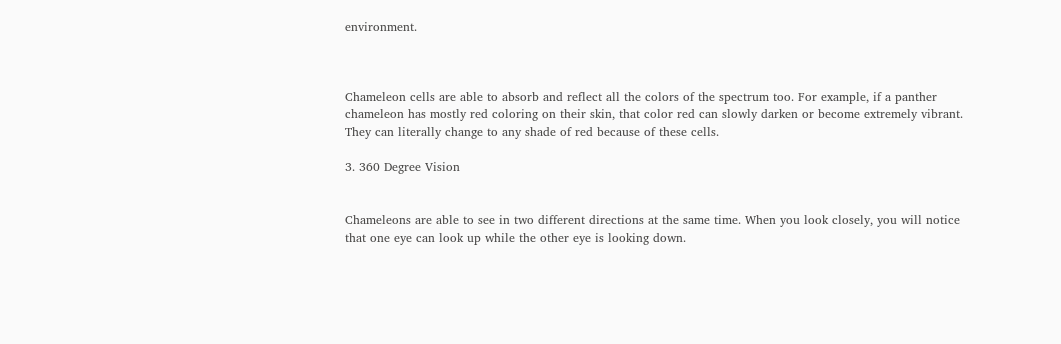environment.



Chameleon cells are able to absorb and reflect all the colors of the spectrum too. For example, if a panther chameleon has mostly red coloring on their skin, that color red can slowly darken or become extremely vibrant. They can literally change to any shade of red because of these cells.

3. 360 Degree Vision


Chameleons are able to see in two different directions at the same time. When you look closely, you will notice that one eye can look up while the other eye is looking down.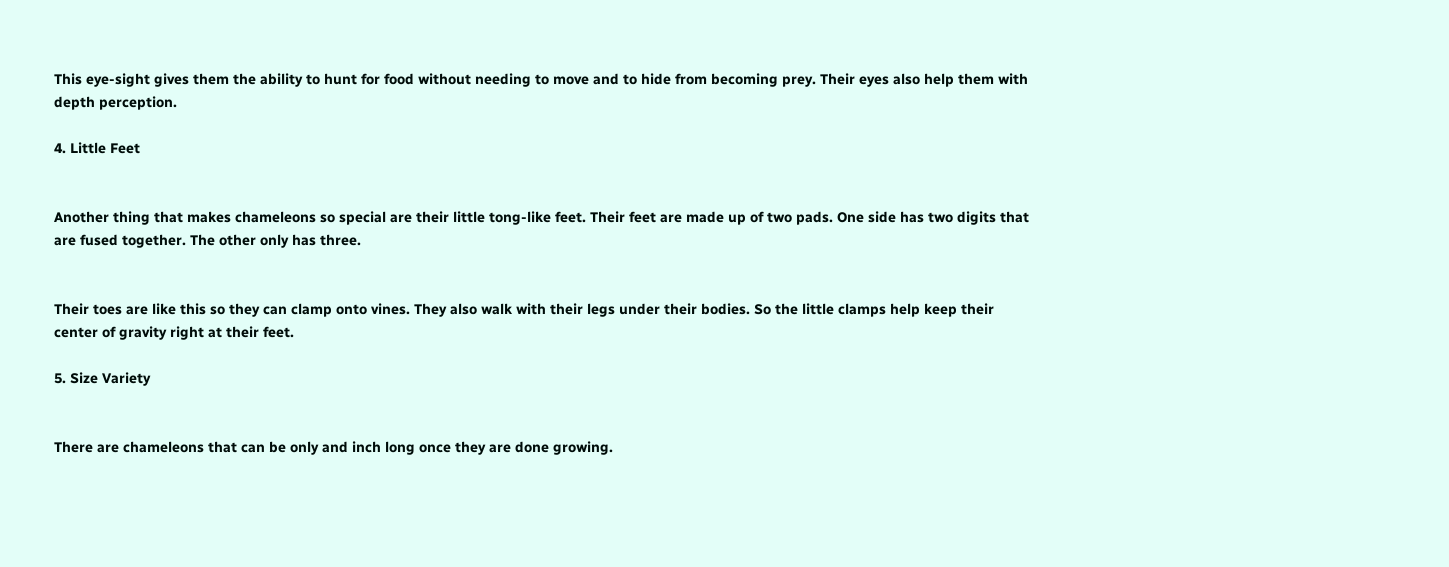This eye-sight gives them the ability to hunt for food without needing to move and to hide from becoming prey. Their eyes also help them with depth perception.

4. Little Feet


Another thing that makes chameleons so special are their little tong-like feet. Their feet are made up of two pads. One side has two digits that are fused together. The other only has three.


Their toes are like this so they can clamp onto vines. They also walk with their legs under their bodies. So the little clamps help keep their center of gravity right at their feet.

5. Size Variety


There are chameleons that can be only and inch long once they are done growing.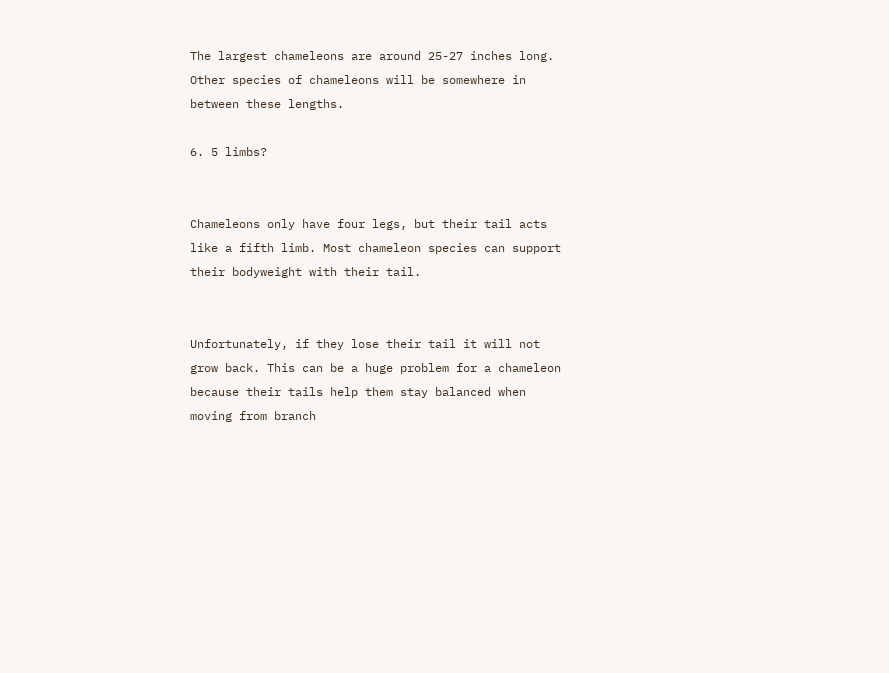The largest chameleons are around 25-27 inches long. Other species of chameleons will be somewhere in between these lengths.

6. 5 limbs?


Chameleons only have four legs, but their tail acts like a fifth limb. Most chameleon species can support their bodyweight with their tail.


Unfortunately, if they lose their tail it will not grow back. This can be a huge problem for a chameleon because their tails help them stay balanced when moving from branch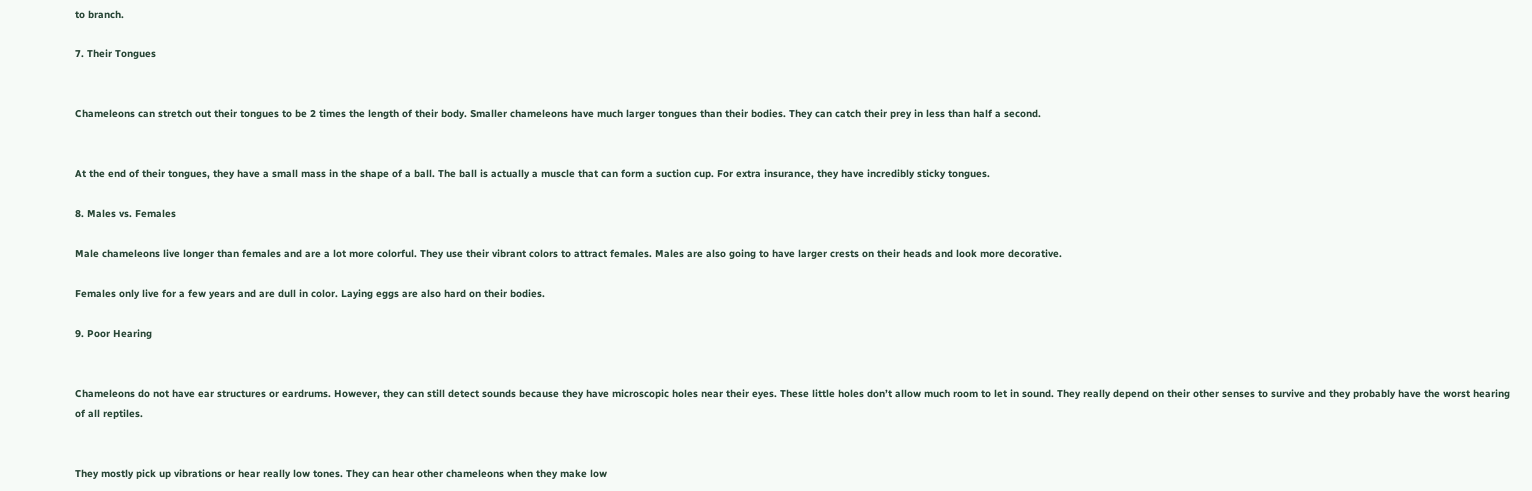to branch.

7. Their Tongues


Chameleons can stretch out their tongues to be 2 times the length of their body. Smaller chameleons have much larger tongues than their bodies. They can catch their prey in less than half a second.


At the end of their tongues, they have a small mass in the shape of a ball. The ball is actually a muscle that can form a suction cup. For extra insurance, they have incredibly sticky tongues.

8. Males vs. Females

Male chameleons live longer than females and are a lot more colorful. They use their vibrant colors to attract females. Males are also going to have larger crests on their heads and look more decorative.

Females only live for a few years and are dull in color. Laying eggs are also hard on their bodies.

9. Poor Hearing


Chameleons do not have ear structures or eardrums. However, they can still detect sounds because they have microscopic holes near their eyes. These little holes don’t allow much room to let in sound. They really depend on their other senses to survive and they probably have the worst hearing of all reptiles.


They mostly pick up vibrations or hear really low tones. They can hear other chameleons when they make low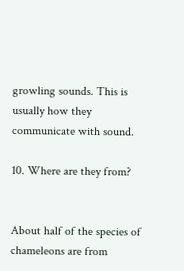growling sounds. This is usually how they communicate with sound.

10. Where are they from?


About half of the species of chameleons are from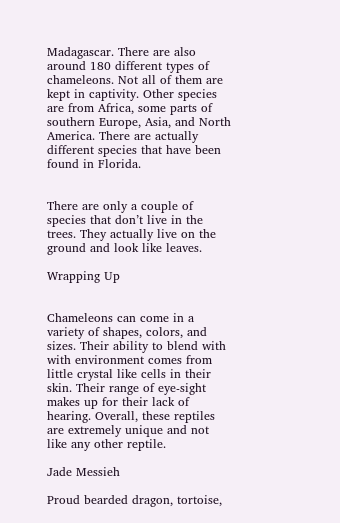Madagascar. There are also around 180 different types of chameleons. Not all of them are kept in captivity. Other species are from Africa, some parts of southern Europe, Asia, and North America. There are actually different species that have been found in Florida.


There are only a couple of species that don’t live in the trees. They actually live on the ground and look like leaves.

Wrapping Up


Chameleons can come in a variety of shapes, colors, and sizes. Their ability to blend with with environment comes from little crystal like cells in their skin. Their range of eye-sight makes up for their lack of hearing. Overall, these reptiles are extremely unique and not like any other reptile.

Jade Messieh

Proud bearded dragon, tortoise,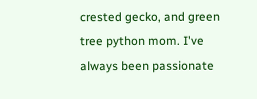crested gecko, and green tree python mom. I've always been passionate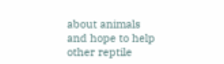about animals and hope to help other reptile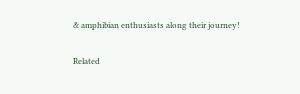& amphibian enthusiasts along their journey!

Related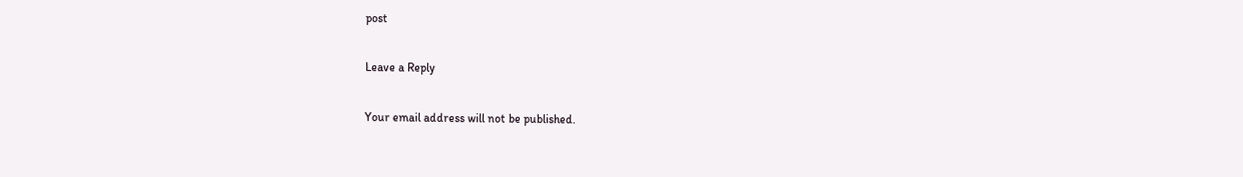post

Leave a Reply

Your email address will not be published.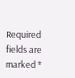Required fields are marked *